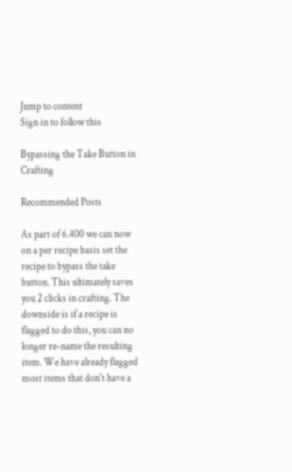Jump to content
Sign in to follow this

Bypassing the Take Button in Crafting

Recommended Posts

As part of 6.400 we can now on a per recipe basis set the recipe to bypass the take button. This ultimately saves you 2 clicks in crafting. The downside is if a recipe is flagged to do this, you can no longer re-name the resulting item. We have already flagged most items that don't have a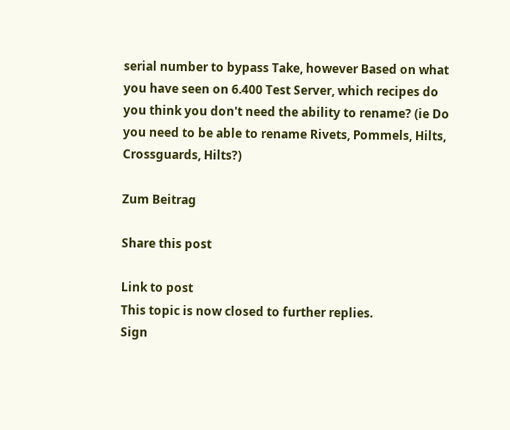serial number to bypass Take, however Based on what you have seen on 6.400 Test Server, which recipes do you think you don't need the ability to rename? (ie Do you need to be able to rename Rivets, Pommels, Hilts, Crossguards, Hilts?)

Zum Beitrag

Share this post

Link to post
This topic is now closed to further replies.
Sign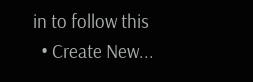in to follow this
  • Create New...